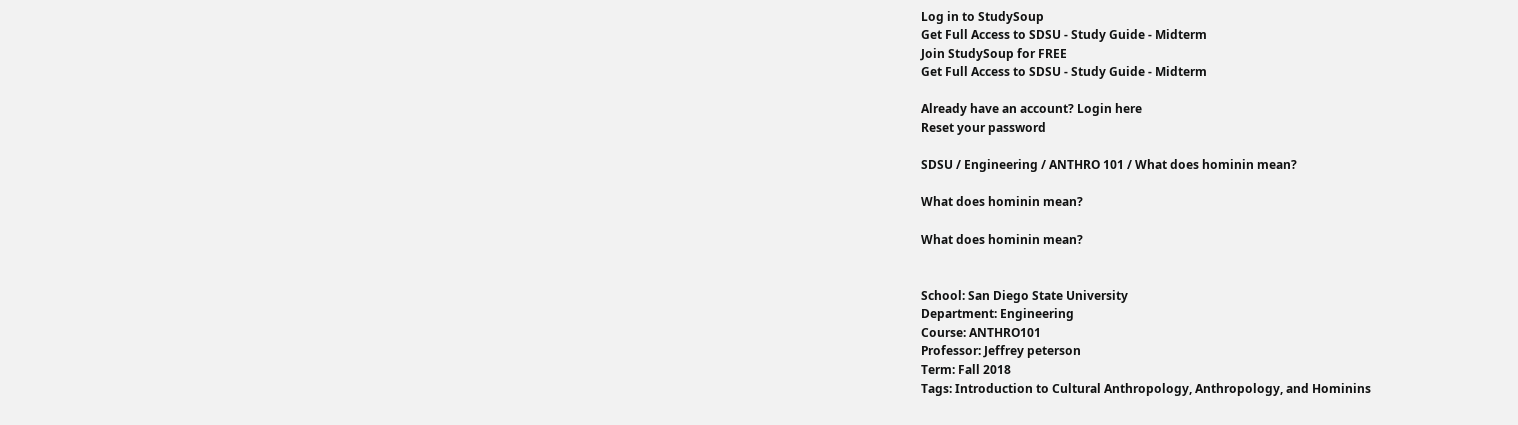Log in to StudySoup
Get Full Access to SDSU - Study Guide - Midterm
Join StudySoup for FREE
Get Full Access to SDSU - Study Guide - Midterm

Already have an account? Login here
Reset your password

SDSU / Engineering / ANTHRO 101 / What does hominin mean?

What does hominin mean?

What does hominin mean?


School: San Diego State University
Department: Engineering
Course: ANTHRO101
Professor: Jeffrey peterson
Term: Fall 2018
Tags: Introduction to Cultural Anthropology, Anthropology, and Hominins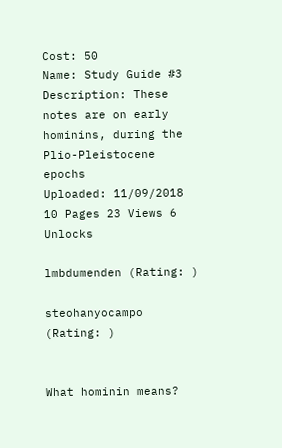Cost: 50
Name: Study Guide #3
Description: These notes are on early hominins, during the Plio-Pleistocene epochs
Uploaded: 11/09/2018
10 Pages 23 Views 6 Unlocks

lmbdumenden (Rating: )

steohanyocampo (Rating: )


What hominin means?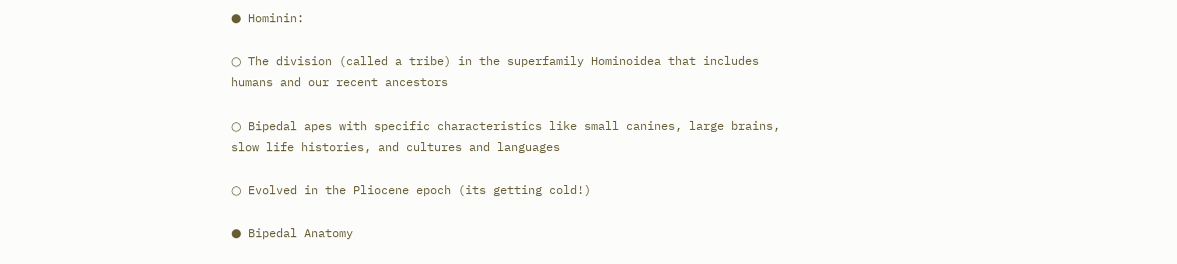● Hominin:

○ The division (called a tribe) in the superfamily Hominoidea that includes humans and our recent ancestors

○ Bipedal apes with specific characteristics like small canines, large brains, slow life histories, and cultures and languages

○ Evolved in the Pliocene epoch (its getting cold!)

● Bipedal Anatomy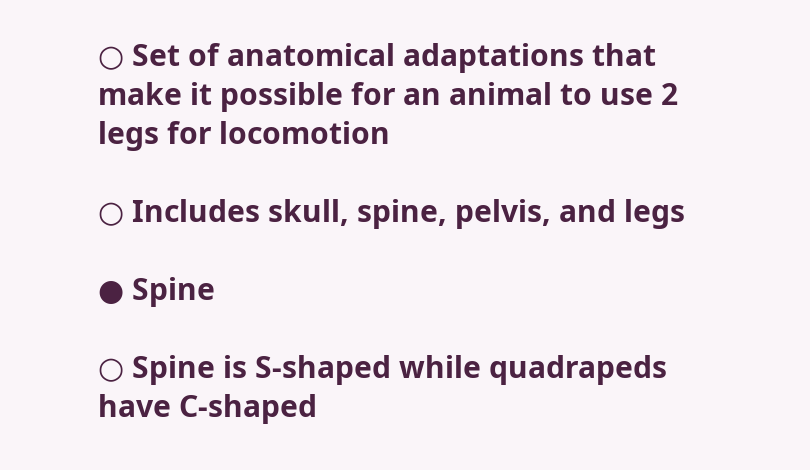○ Set of anatomical adaptations that make it possible for an animal to use 2 legs for locomotion

○ Includes skull, spine, pelvis, and legs

● Spine

○ Spine is S-shaped while quadrapeds have C-shaped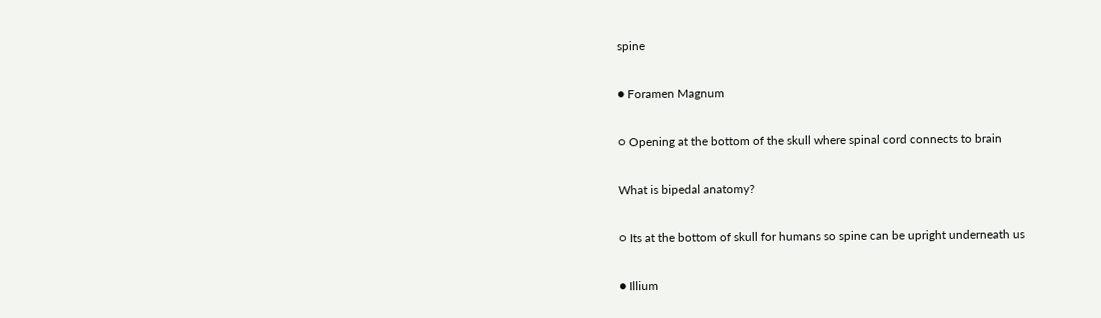spine

● Foramen Magnum

○ Opening at the bottom of the skull where spinal cord connects to brain

What is bipedal anatomy?

○ Its at the bottom of skull for humans so spine can be upright underneath us

● Illium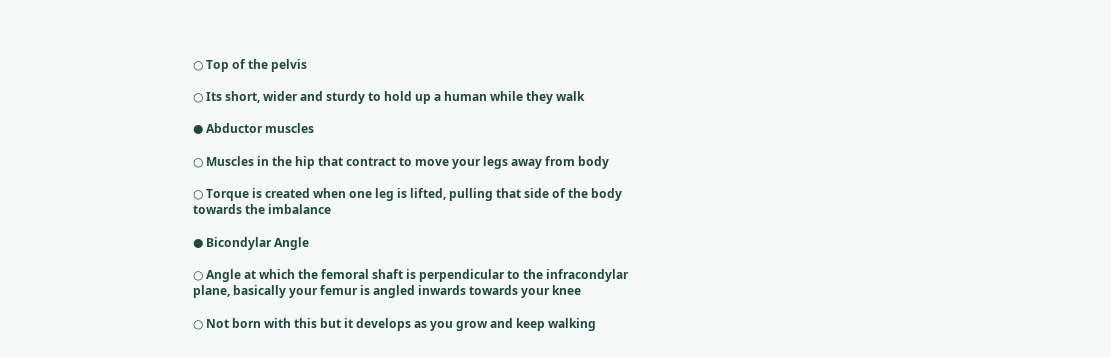○ Top of the pelvis

○ Its short, wider and sturdy to hold up a human while they walk

● Abductor muscles

○ Muscles in the hip that contract to move your legs away from body

○ Torque is created when one leg is lifted, pulling that side of the body towards the imbalance

● Bicondylar Angle

○ Angle at which the femoral shaft is perpendicular to the infracondylar plane, basically your femur is angled inwards towards your knee

○ Not born with this but it develops as you grow and keep walking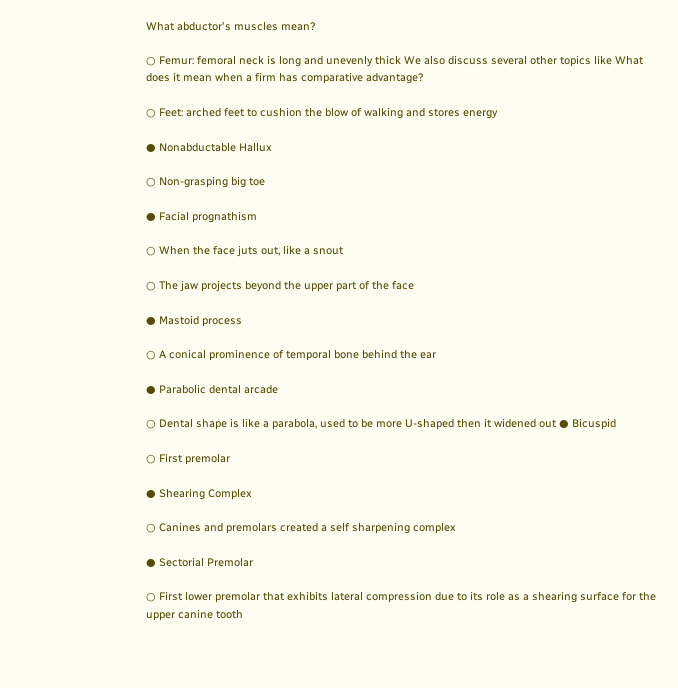What abductor's muscles mean?

○ Femur: femoral neck is long and unevenly thick We also discuss several other topics like What does it mean when a firm has comparative advantage?

○ Feet: arched feet to cushion the blow of walking and stores energy

● Nonabductable Hallux

○ Non-grasping big toe

● Facial prognathism

○ When the face juts out, like a snout

○ The jaw projects beyond the upper part of the face

● Mastoid process

○ A conical prominence of temporal bone behind the ear

● Parabolic dental arcade

○ Dental shape is like a parabola, used to be more U-shaped then it widened out ● Bicuspid

○ First premolar

● Shearing Complex

○ Canines and premolars created a self sharpening complex

● Sectorial Premolar

○ First lower premolar that exhibits lateral compression due to its role as a shearing surface for the upper canine tooth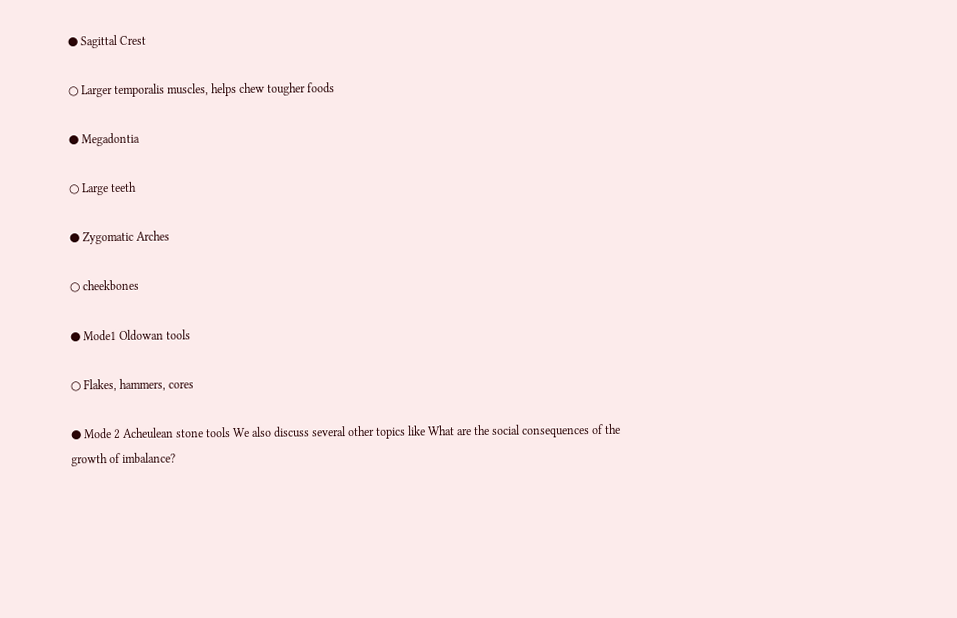● Sagittal Crest

○ Larger temporalis muscles, helps chew tougher foods

● Megadontia

○ Large teeth

● Zygomatic Arches

○ cheekbones

● Mode1 Oldowan tools

○ Flakes, hammers, cores

● Mode 2 Acheulean stone tools We also discuss several other topics like What are the social consequences of the growth of imbalance?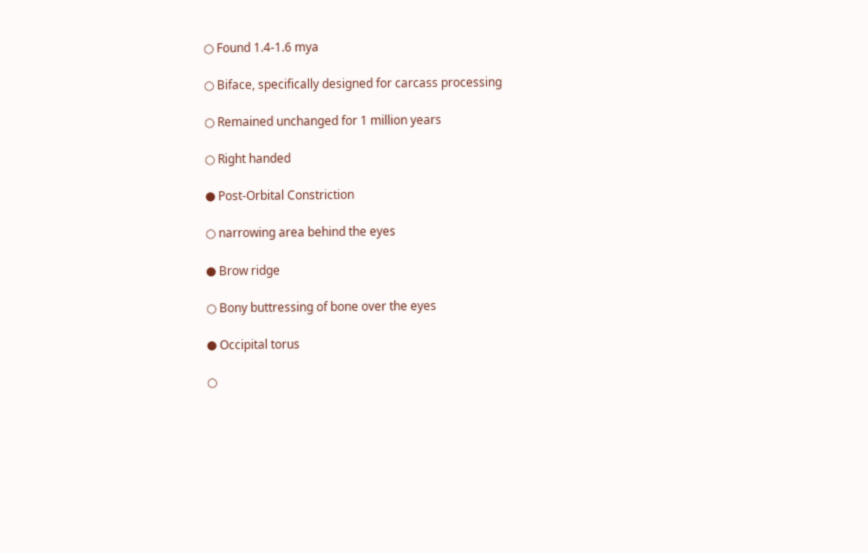○ Found 1.4-1.6 mya

○ Biface, specifically designed for carcass processing

○ Remained unchanged for 1 million years

○ Right handed

● Post-Orbital Constriction

○ narrowing area behind the eyes

● Brow ridge

○ Bony buttressing of bone over the eyes

● Occipital torus

○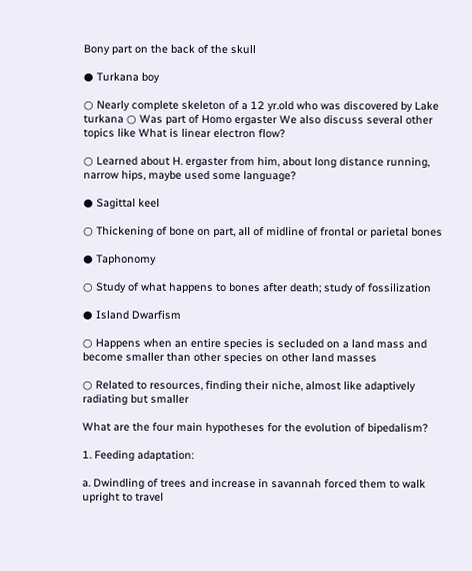Bony part on the back of the skull

● Turkana boy

○ Nearly complete skeleton of a 12 yr.old who was discovered by Lake turkana ○ Was part of Homo ergaster We also discuss several other topics like What is linear electron flow?

○ Learned about H. ergaster from him, about long distance running, narrow hips, maybe used some language?

● Sagittal keel

○ Thickening of bone on part, all of midline of frontal or parietal bones

● Taphonomy

○ Study of what happens to bones after death; study of fossilization

● Island Dwarfism

○ Happens when an entire species is secluded on a land mass and become smaller than other species on other land masses

○ Related to resources, finding their niche, almost like adaptively radiating but smaller

What are the four main hypotheses for the evolution of bipedalism?

1. Feeding adaptation:

a. Dwindling of trees and increase in savannah forced them to walk upright to travel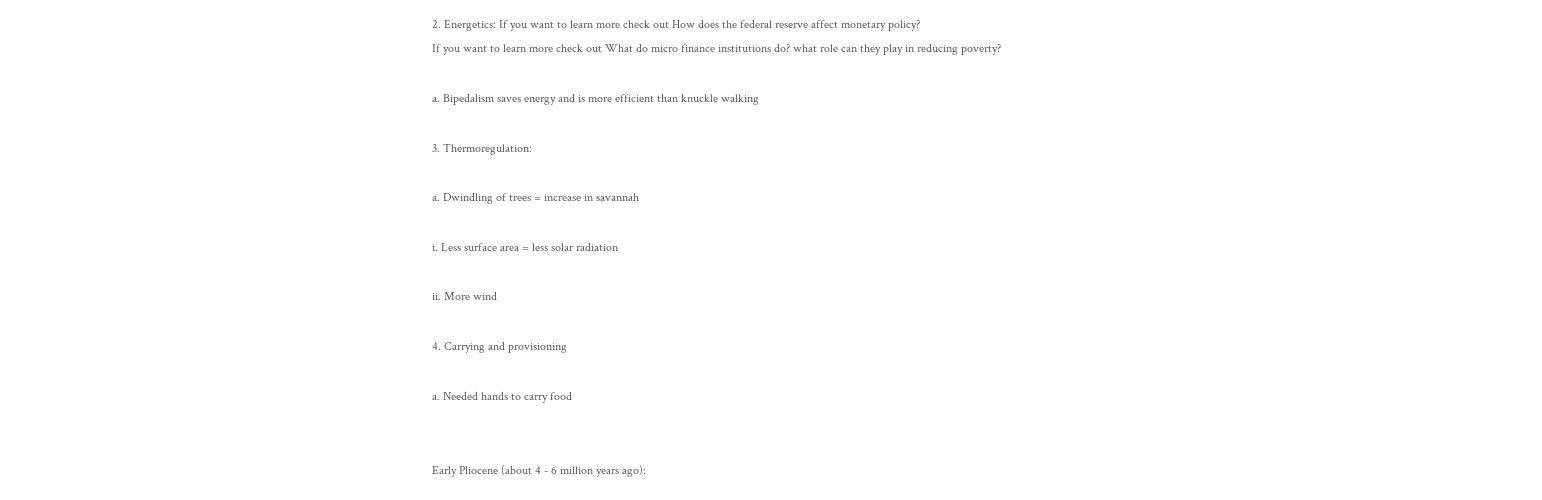2. Energetics: If you want to learn more check out How does the federal reserve affect monetary policy?
If you want to learn more check out What do micro finance institutions do? what role can they play in reducing poverty?

a. Bipedalism saves energy and is more efficient than knuckle walking

3. Thermoregulation:

a. Dwindling of trees = increase in savannah

i. Less surface area = less solar radiation

ii. More wind

4. Carrying and provisioning

a. Needed hands to carry food


Early Pliocene (about 4 - 6 million years ago):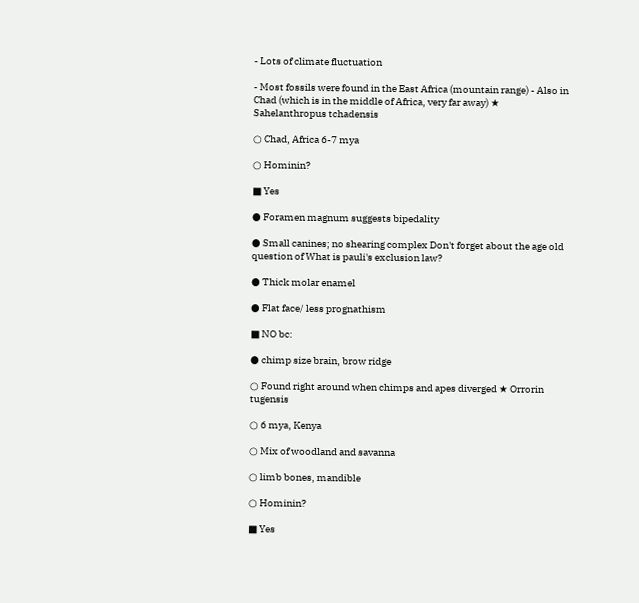- Lots of climate fluctuation

- Most fossils were found in the East Africa (mountain range) - Also in Chad (which is in the middle of Africa, very far away) ★ Sahelanthropus tchadensis

○ Chad, Africa 6-7 mya

○ Hominin?

■ Yes

● Foramen magnum suggests bipedality

● Small canines; no shearing complex Don't forget about the age old question of What is pauli's exclusion law?

● Thick molar enamel

● Flat face/ less prognathism

■ NO bc:

● chimp size brain, brow ridge

○ Found right around when chimps and apes diverged ★ Orrorin tugensis

○ 6 mya, Kenya

○ Mix of woodland and savanna

○ limb bones, mandible

○ Hominin?

■ Yes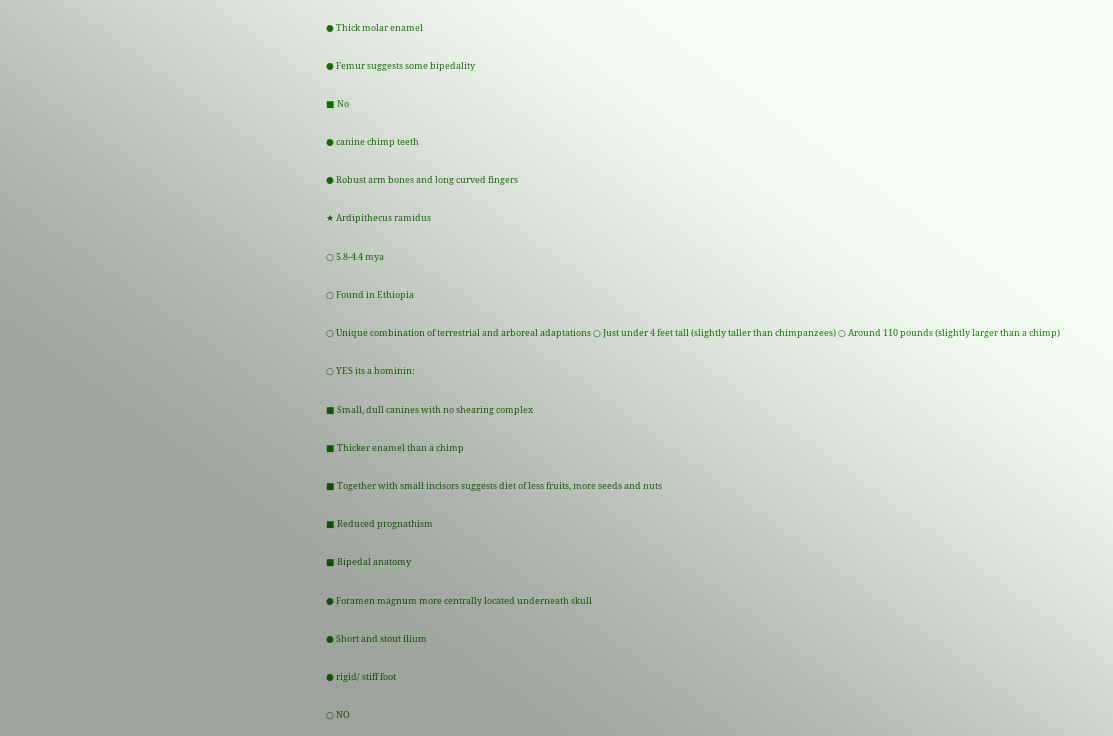● Thick molar enamel

● Femur suggests some bipedality

■ No

● canine chimp teeth

● Robust arm bones and long curved fingers

★ Ardipithecus ramidus

○ 5.8-4.4 mya

○ Found in Ethiopia

○ Unique combination of terrestrial and arboreal adaptations ○ Just under 4 feet tall (slightly taller than chimpanzees) ○ Around 110 pounds (slightly larger than a chimp)

○ YES its a hominin:

■ Small, dull canines with no shearing complex

■ Thicker enamel than a chimp

■ Together with small incisors suggests diet of less fruits, more seeds and nuts

■ Reduced prognathism

■ Bipedal anatomy

● Foramen magnum more centrally located underneath skull

● Short and stout ilium

● rigid/ stiff foot

○ NO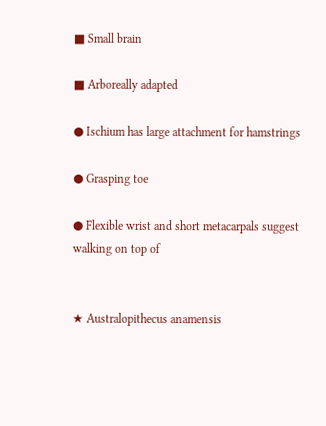■ Small brain

■ Arboreally adapted

● Ischium has large attachment for hamstrings

● Grasping toe

● Flexible wrist and short metacarpals suggest walking on top of


★ Australopithecus anamensis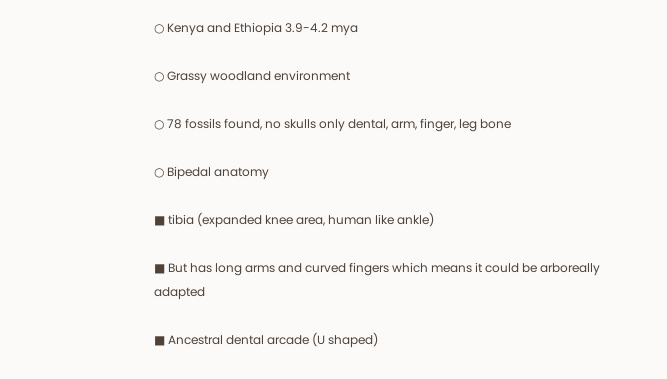○ Kenya and Ethiopia 3.9-4.2 mya

○ Grassy woodland environment

○ 78 fossils found, no skulls only dental, arm, finger, leg bone

○ Bipedal anatomy

■ tibia (expanded knee area, human like ankle)

■ But has long arms and curved fingers which means it could be arboreally adapted

■ Ancestral dental arcade (U shaped)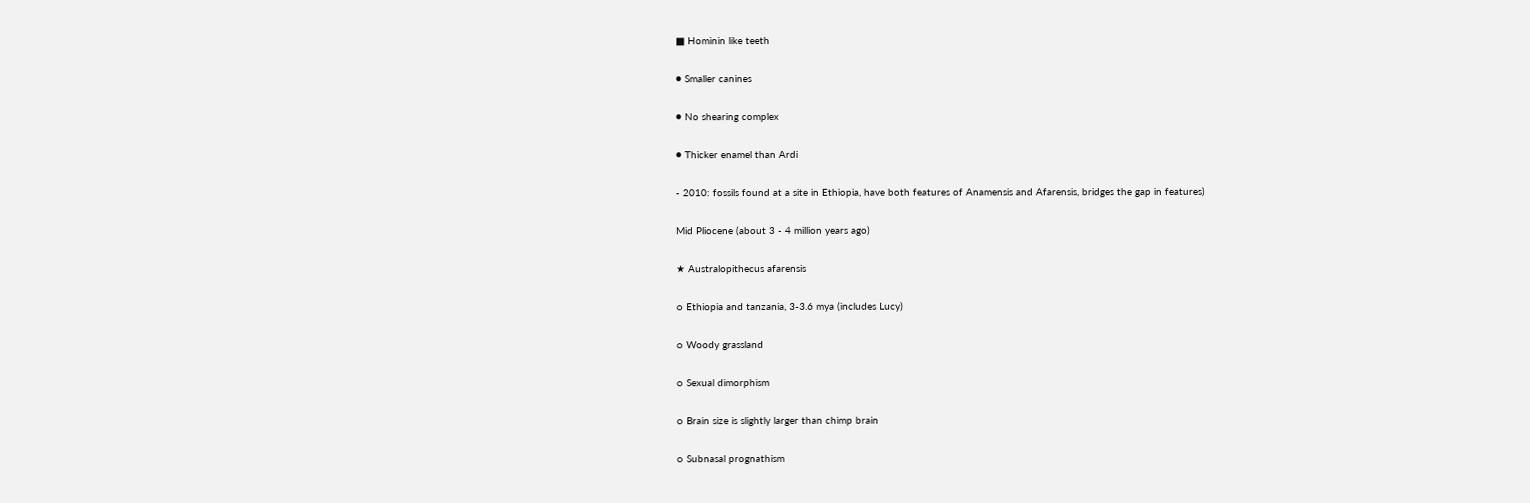■ Hominin like teeth

● Smaller canines

● No shearing complex

● Thicker enamel than Ardi

- 2010: fossils found at a site in Ethiopia, have both features of Anamensis and Afarensis, bridges the gap in features)

Mid Pliocene (about 3 - 4 million years ago)

★ Australopithecus afarensis

○ Ethiopia and tanzania, 3-3.6 mya (includes Lucy)

○ Woody grassland

○ Sexual dimorphism

○ Brain size is slightly larger than chimp brain

○ Subnasal prognathism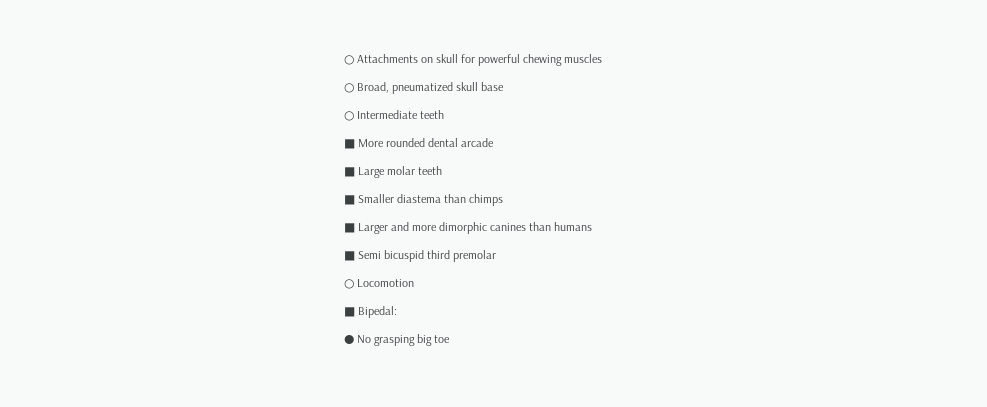○ Attachments on skull for powerful chewing muscles

○ Broad, pneumatized skull base

○ Intermediate teeth

■ More rounded dental arcade

■ Large molar teeth

■ Smaller diastema than chimps

■ Larger and more dimorphic canines than humans

■ Semi bicuspid third premolar

○ Locomotion

■ Bipedal:

● No grasping big toe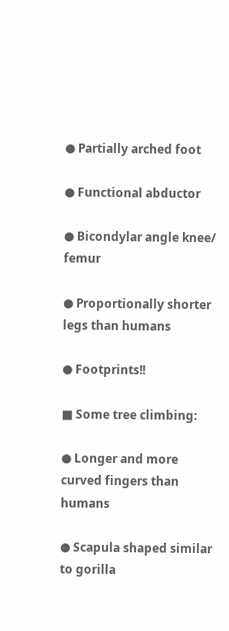● Partially arched foot

● Functional abductor

● Bicondylar angle knee/ femur

● Proportionally shorter legs than humans

● Footprints!!

■ Some tree climbing:

● Longer and more curved fingers than humans

● Scapula shaped similar to gorilla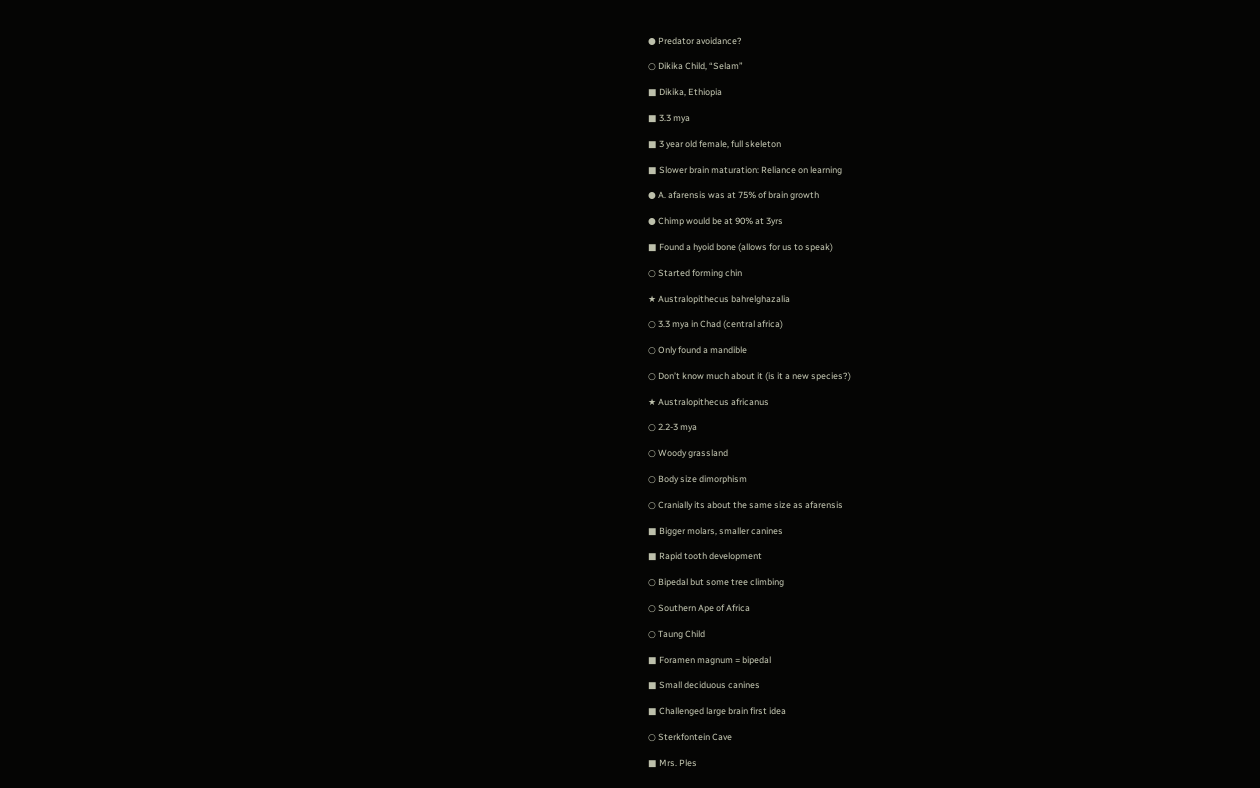● Predator avoidance?

○ Dikika Child, “Selam”

■ Dikika, Ethiopia

■ 3.3 mya

■ 3 year old female, full skeleton

■ Slower brain maturation: Reliance on learning

● A. afarensis was at 75% of brain growth

● Chimp would be at 90% at 3yrs

■ Found a hyoid bone (allows for us to speak)

○ Started forming chin

★ Australopithecus bahrelghazalia

○ 3.3 mya in Chad (central africa)

○ Only found a mandible

○ Don’t know much about it (is it a new species?)

★ Australopithecus africanus

○ 2.2-3 mya

○ Woody grassland

○ Body size dimorphism

○ Cranially its about the same size as afarensis

■ Bigger molars, smaller canines

■ Rapid tooth development

○ Bipedal but some tree climbing

○ Southern Ape of Africa

○ Taung Child

■ Foramen magnum = bipedal

■ Small deciduous canines

■ Challenged large brain first idea

○ Sterkfontein Cave

■ Mrs. Ples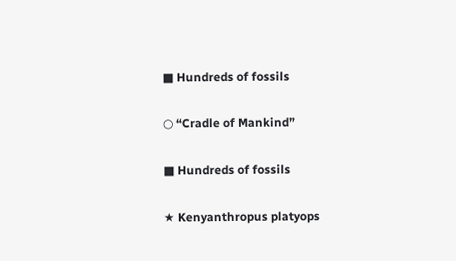■ Hundreds of fossils

○ “Cradle of Mankind”

■ Hundreds of fossils

★ Kenyanthropus platyops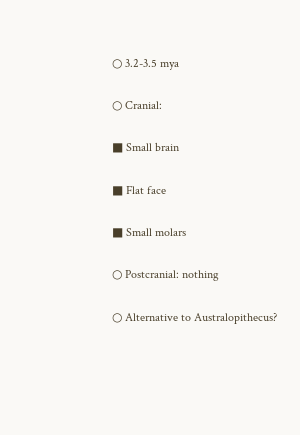○ 3.2-3.5 mya

○ Cranial:

■ Small brain

■ Flat face

■ Small molars

○ Postcranial: nothing

○ Alternative to Australopithecus?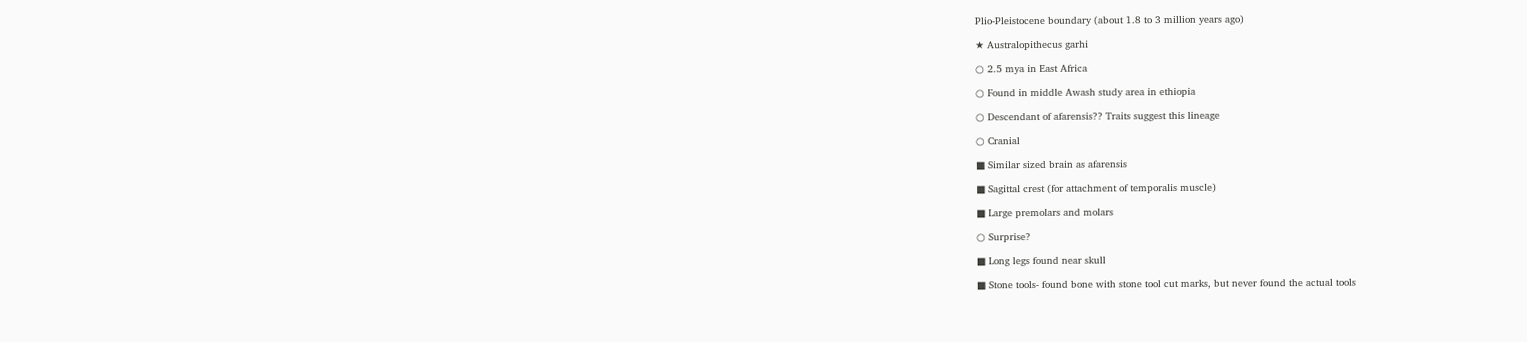Plio-Pleistocene boundary (about 1.8 to 3 million years ago)

★ Australopithecus garhi

○ 2.5 mya in East Africa

○ Found in middle Awash study area in ethiopia

○ Descendant of afarensis?? Traits suggest this lineage

○ Cranial

■ Similar sized brain as afarensis

■ Sagittal crest (for attachment of temporalis muscle)

■ Large premolars and molars

○ Surprise?

■ Long legs found near skull

■ Stone tools- found bone with stone tool cut marks, but never found the actual tools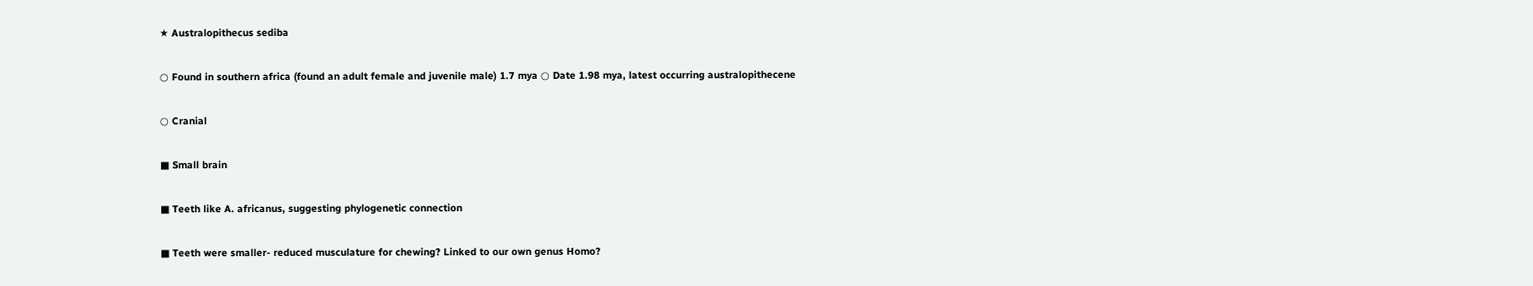★ Australopithecus sediba

○ Found in southern africa (found an adult female and juvenile male) 1.7 mya ○ Date 1.98 mya, latest occurring australopithecene

○ Cranial

■ Small brain

■ Teeth like A. africanus, suggesting phylogenetic connection

■ Teeth were smaller- reduced musculature for chewing? Linked to our own genus Homo?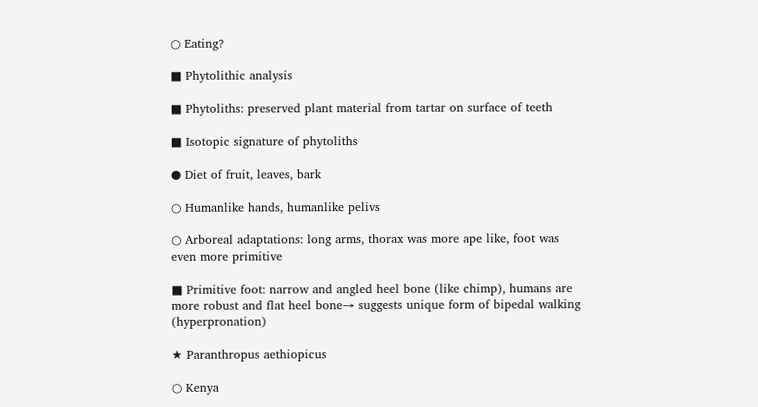○ Eating?

■ Phytolithic analysis

■ Phytoliths: preserved plant material from tartar on surface of teeth

■ Isotopic signature of phytoliths

● Diet of fruit, leaves, bark

○ Humanlike hands, humanlike pelivs

○ Arboreal adaptations: long arms, thorax was more ape like, foot was even more primitive

■ Primitive foot: narrow and angled heel bone (like chimp), humans are more robust and flat heel bone→ suggests unique form of bipedal walking (hyperpronation)

★ Paranthropus aethiopicus

○ Kenya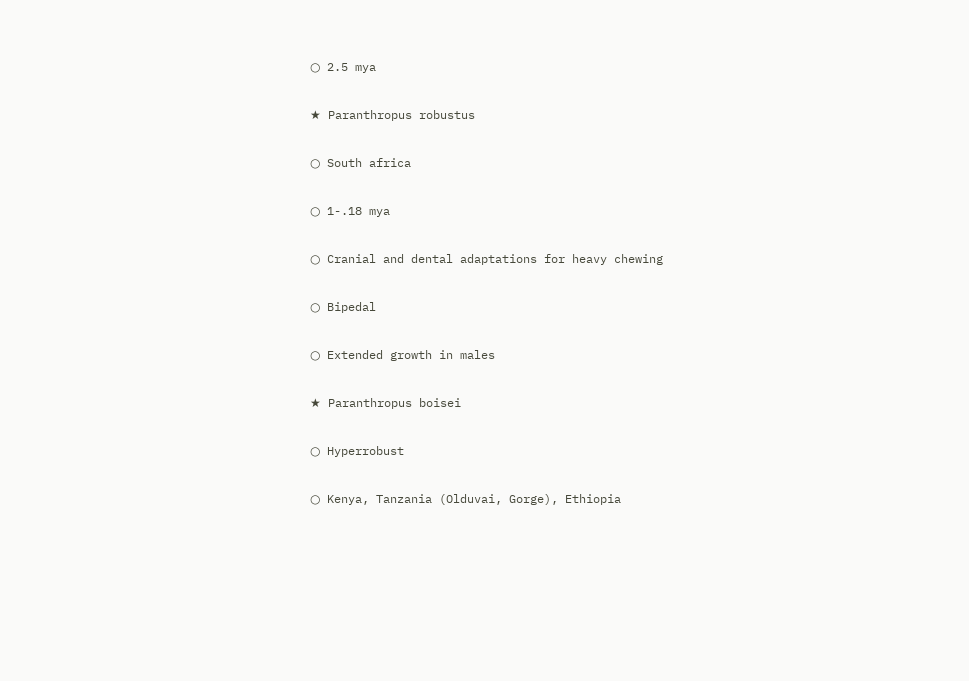○ 2.5 mya

★ Paranthropus robustus

○ South africa

○ 1-.18 mya

○ Cranial and dental adaptations for heavy chewing

○ Bipedal

○ Extended growth in males

★ Paranthropus boisei

○ Hyperrobust

○ Kenya, Tanzania (Olduvai, Gorge), Ethiopia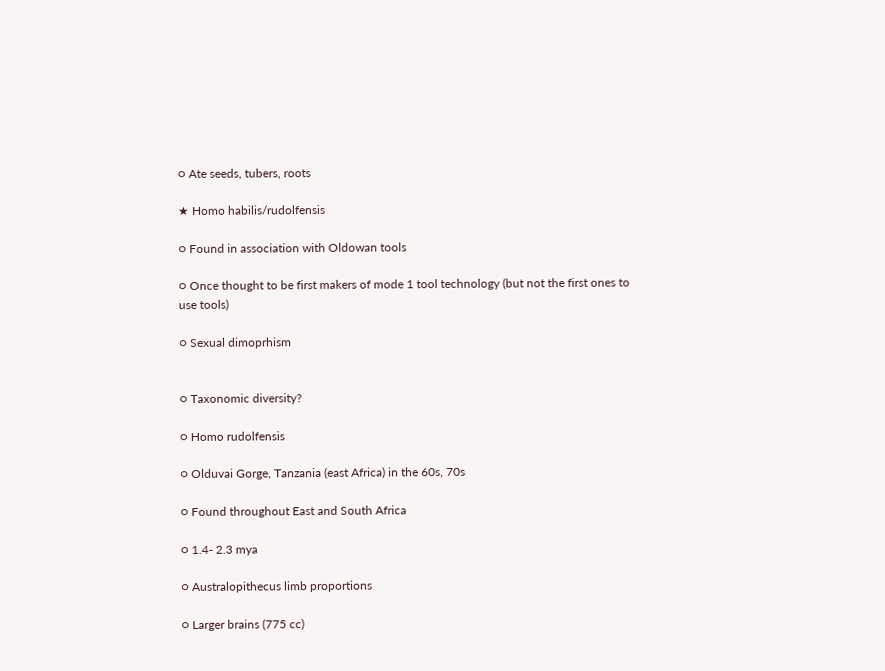○ Ate seeds, tubers, roots

★ Homo habilis/rudolfensis

○ Found in association with Oldowan tools

○ Once thought to be first makers of mode 1 tool technology (but not the first ones to use tools)

○ Sexual dimoprhism


○ Taxonomic diversity?

○ Homo rudolfensis

○ Olduvai Gorge, Tanzania (east Africa) in the 60s, 70s

○ Found throughout East and South Africa

○ 1.4- 2.3 mya

○ Australopithecus limb proportions

○ Larger brains (775 cc)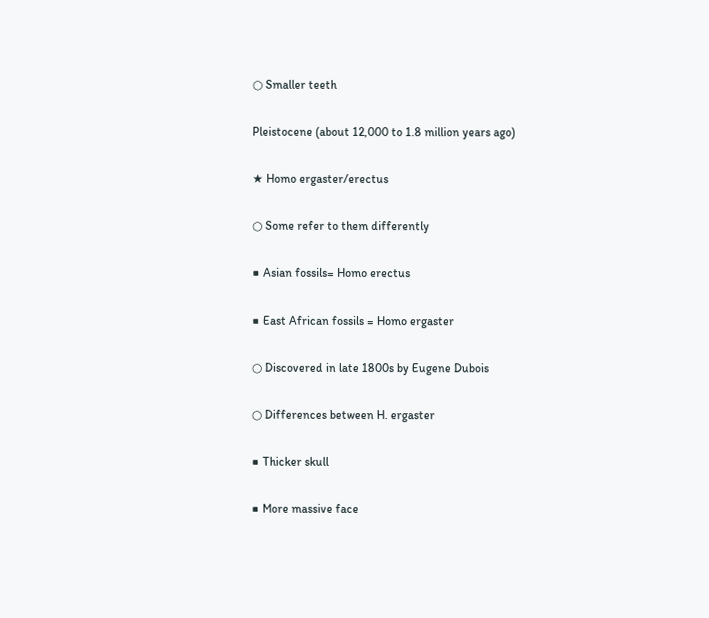○ Smaller teeth

Pleistocene (about 12,000 to 1.8 million years ago)

★ Homo ergaster/erectus

○ Some refer to them differently

■ Asian fossils= Homo erectus

■ East African fossils = Homo ergaster

○ Discovered in late 1800s by Eugene Dubois

○ Differences between H. ergaster

■ Thicker skull

■ More massive face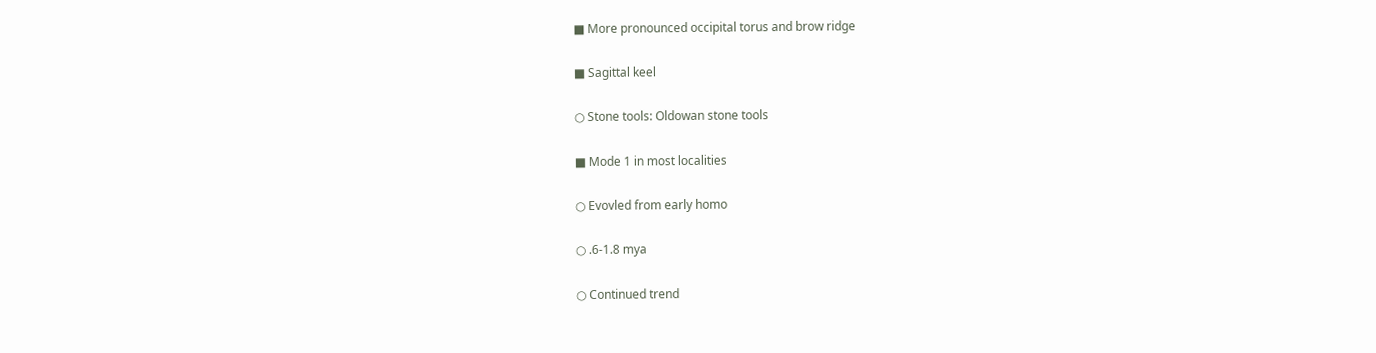■ More pronounced occipital torus and brow ridge

■ Sagittal keel

○ Stone tools: Oldowan stone tools

■ Mode 1 in most localities

○ Evovled from early homo

○ .6-1.8 mya

○ Continued trend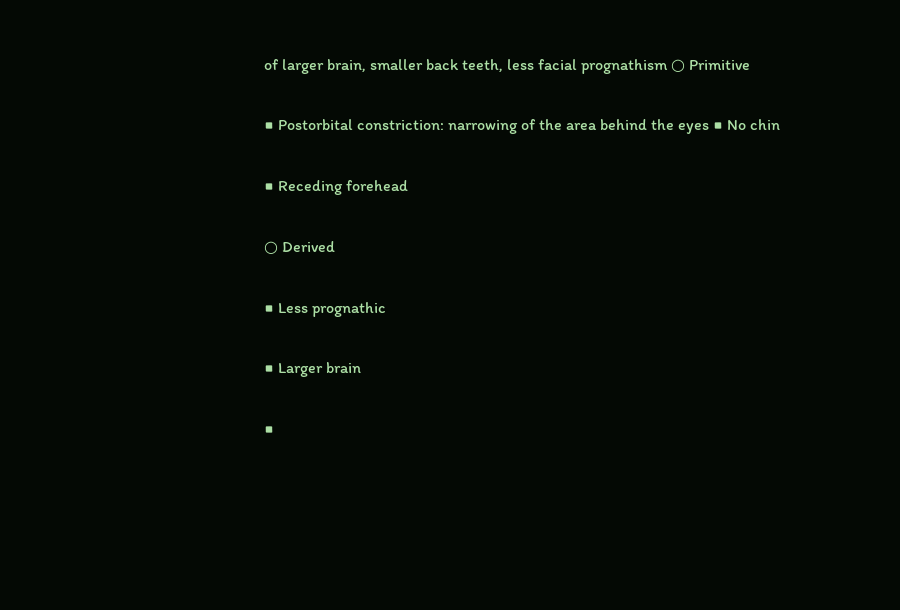of larger brain, smaller back teeth, less facial prognathism ○ Primitive

■ Postorbital constriction: narrowing of the area behind the eyes ■ No chin

■ Receding forehead

○ Derived

■ Less prognathic

■ Larger brain

■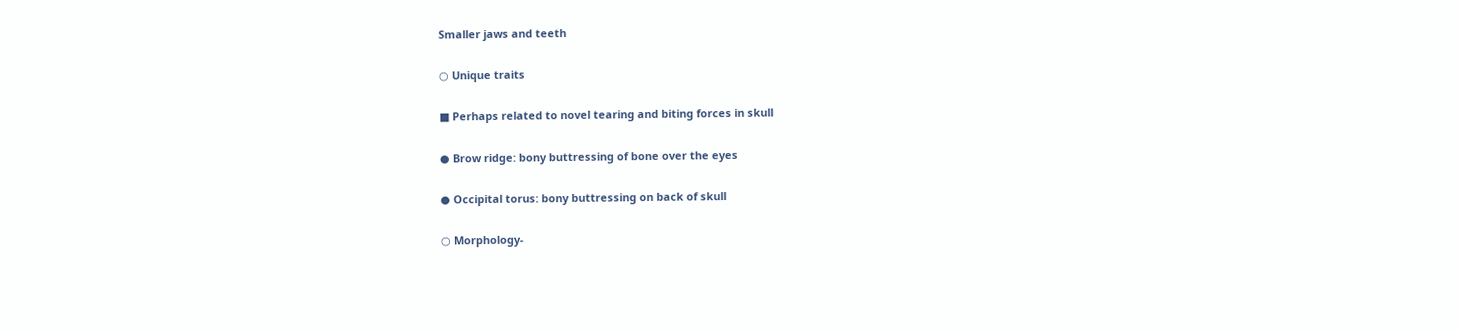Smaller jaws and teeth

○ Unique traits

■ Perhaps related to novel tearing and biting forces in skull

● Brow ridge: bony buttressing of bone over the eyes

● Occipital torus: bony buttressing on back of skull

○ Morphology-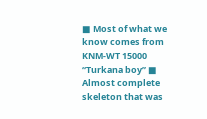■ Most of what we know comes from KNM-WT 15000 “Turkana boy” ■ Almost complete skeleton that was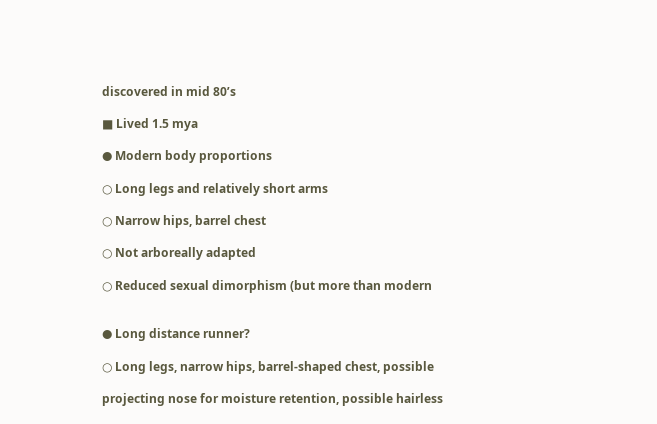discovered in mid 80’s

■ Lived 1.5 mya

● Modern body proportions

○ Long legs and relatively short arms

○ Narrow hips, barrel chest

○ Not arboreally adapted

○ Reduced sexual dimorphism (but more than modern


● Long distance runner?

○ Long legs, narrow hips, barrel-shaped chest, possible

projecting nose for moisture retention, possible hairless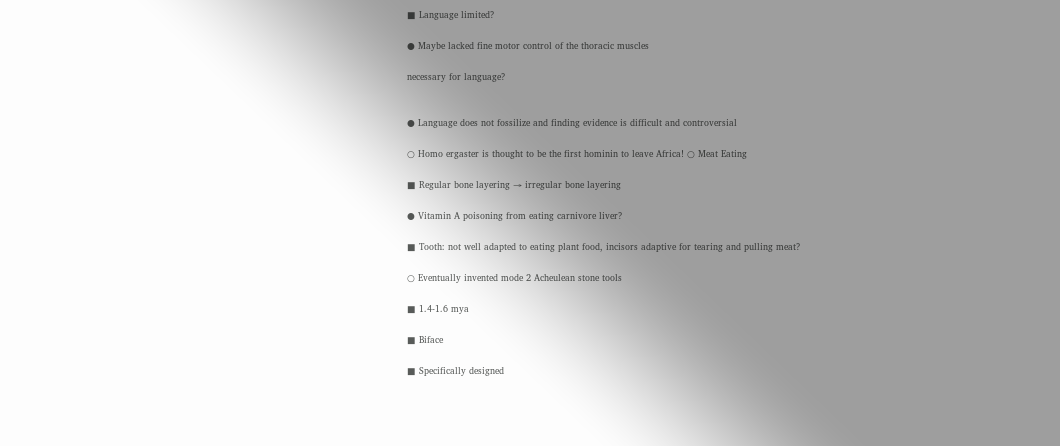■ Language limited?

● Maybe lacked fine motor control of the thoracic muscles

necessary for language?


● Language does not fossilize and finding evidence is difficult and controversial

○ Homo ergaster is thought to be the first hominin to leave Africa! ○ Meat Eating

■ Regular bone layering → irregular bone layering

● Vitamin A poisoning from eating carnivore liver?

■ Tooth: not well adapted to eating plant food, incisors adaptive for tearing and pulling meat?

○ Eventually invented mode 2 Acheulean stone tools

■ 1.4-1.6 mya

■ Biface

■ Specifically designed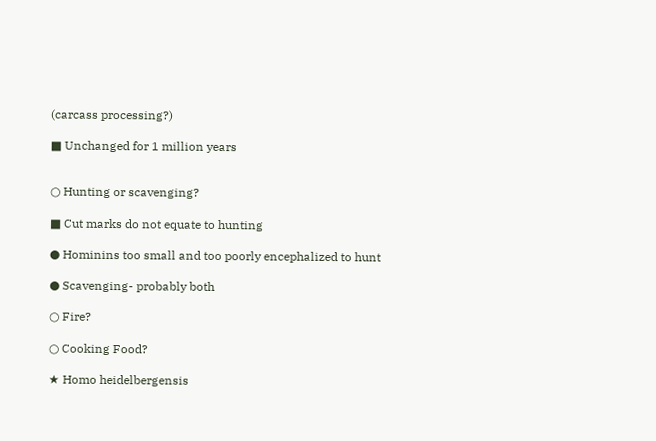(carcass processing?)

■ Unchanged for 1 million years


○ Hunting or scavenging?

■ Cut marks do not equate to hunting

● Hominins too small and too poorly encephalized to hunt

● Scavenging- probably both

○ Fire?

○ Cooking Food?

★ Homo heidelbergensis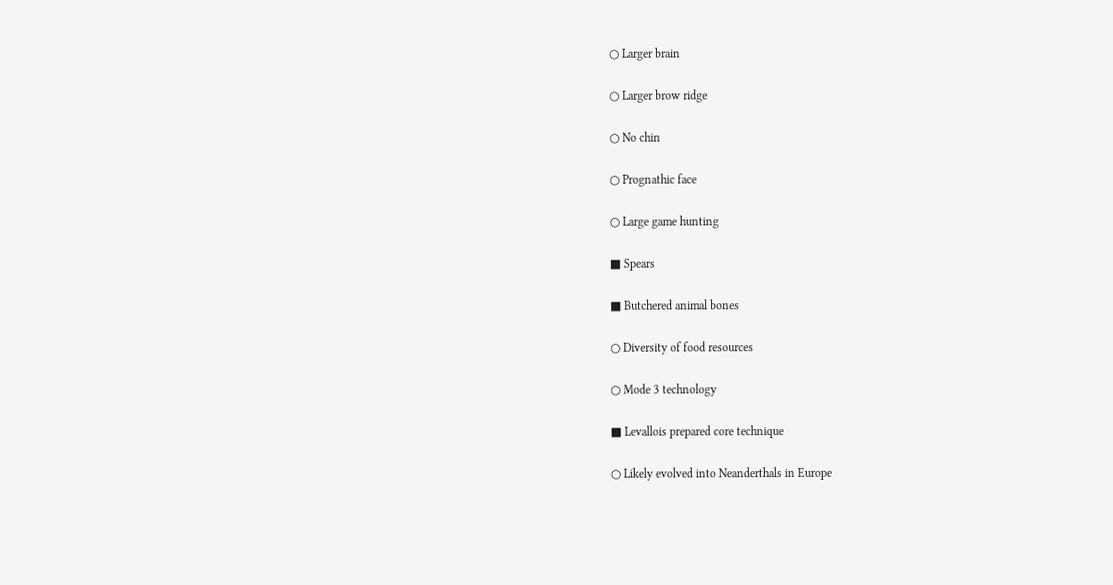○ Larger brain

○ Larger brow ridge

○ No chin

○ Prognathic face

○ Large game hunting

■ Spears

■ Butchered animal bones

○ Diversity of food resources

○ Mode 3 technology

■ Levallois prepared core technique

○ Likely evolved into Neanderthals in Europe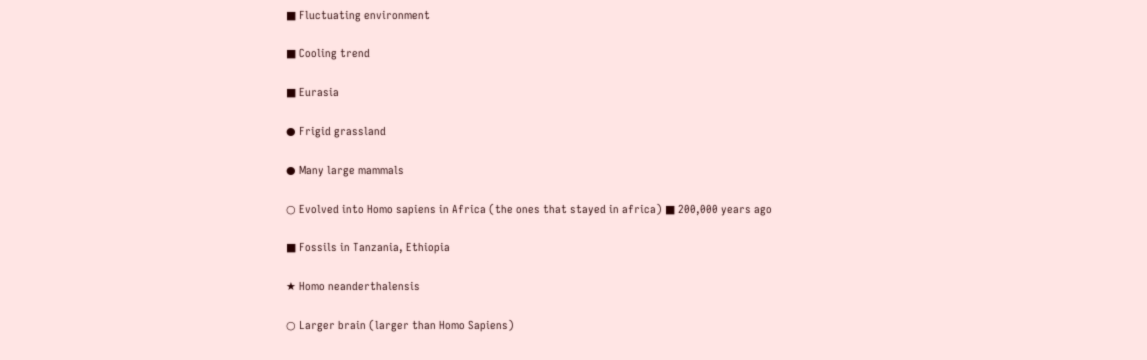■ Fluctuating environment

■ Cooling trend

■ Eurasia

● Frigid grassland

● Many large mammals

○ Evolved into Homo sapiens in Africa (the ones that stayed in africa) ■ 200,000 years ago

■ Fossils in Tanzania, Ethiopia

★ Homo neanderthalensis

○ Larger brain (larger than Homo Sapiens)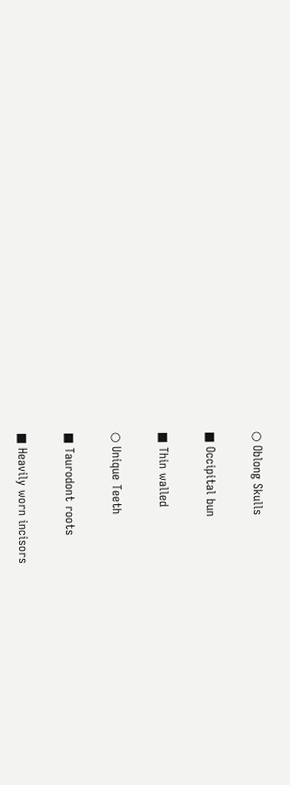○ Oblong Skulls

■ Occipital bun

■ Thin walled

○ Unique Teeth

■ Taurodont roots

■ Heavily worn incisors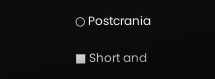○ Postcrania

■ Short and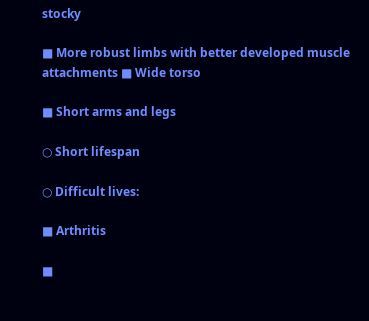stocky

■ More robust limbs with better developed muscle attachments ■ Wide torso

■ Short arms and legs

○ Short lifespan

○ Difficult lives:

■ Arthritis

■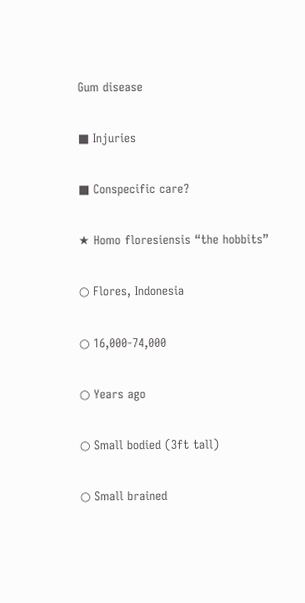Gum disease

■ Injuries

■ Conspecific care?

★ Homo floresiensis “the hobbits”

○ Flores, Indonesia

○ 16,000-74,000

○ Years ago

○ Small bodied (3ft tall)

○ Small brained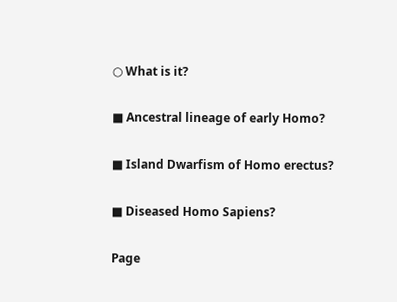○ What is it?

■ Ancestral lineage of early Homo?

■ Island Dwarfism of Homo erectus?

■ Diseased Homo Sapiens?

Page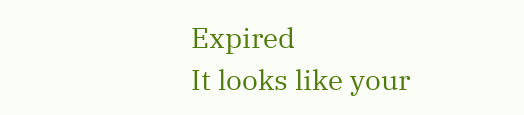Expired
It looks like your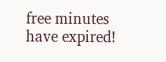free minutes have expired!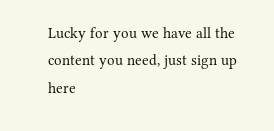Lucky for you we have all the content you need, just sign up here